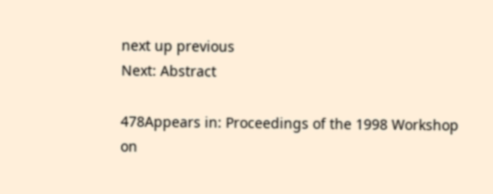next up previous
Next: Abstract

478Appears in: Proceedings of the 1998 Workshop on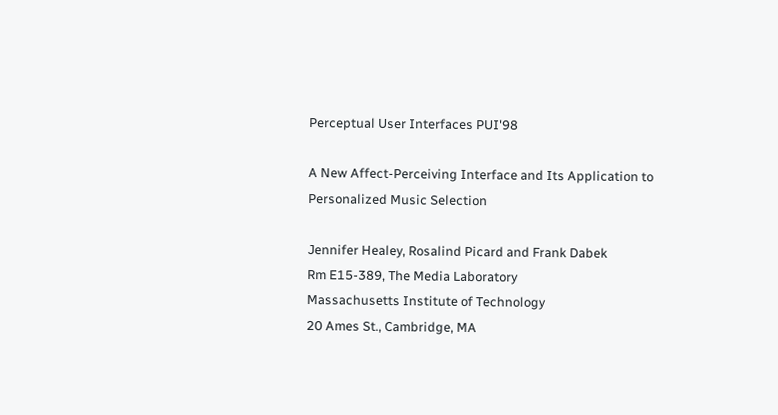Perceptual User Interfaces PUI'98

A New Affect-Perceiving Interface and Its Application to Personalized Music Selection

Jennifer Healey, Rosalind Picard and Frank Dabek
Rm E15-389, The Media Laboratory
Massachusetts Institute of Technology
20 Ames St., Cambridge, MA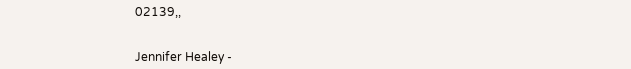02139,,


Jennifer Healey -